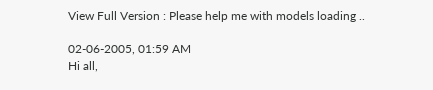View Full Version : Please help me with models loading ..

02-06-2005, 01:59 AM
Hi all,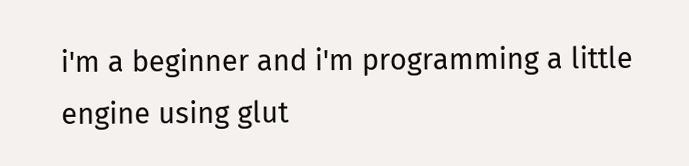i'm a beginner and i'm programming a little engine using glut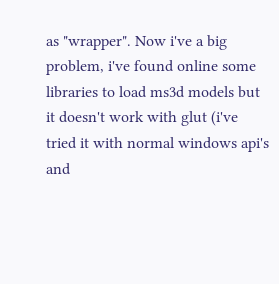as "wrapper". Now i've a big problem, i've found online some libraries to load ms3d models but it doesn't work with glut (i've tried it with normal windows api's and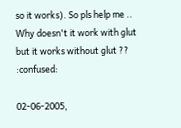so it works). So pls help me .. Why doesn't it work with glut but it works without glut ?? :confused:

02-06-2005,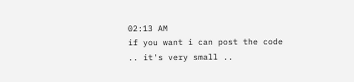02:13 AM
if you want i can post the code .. it's very small ..